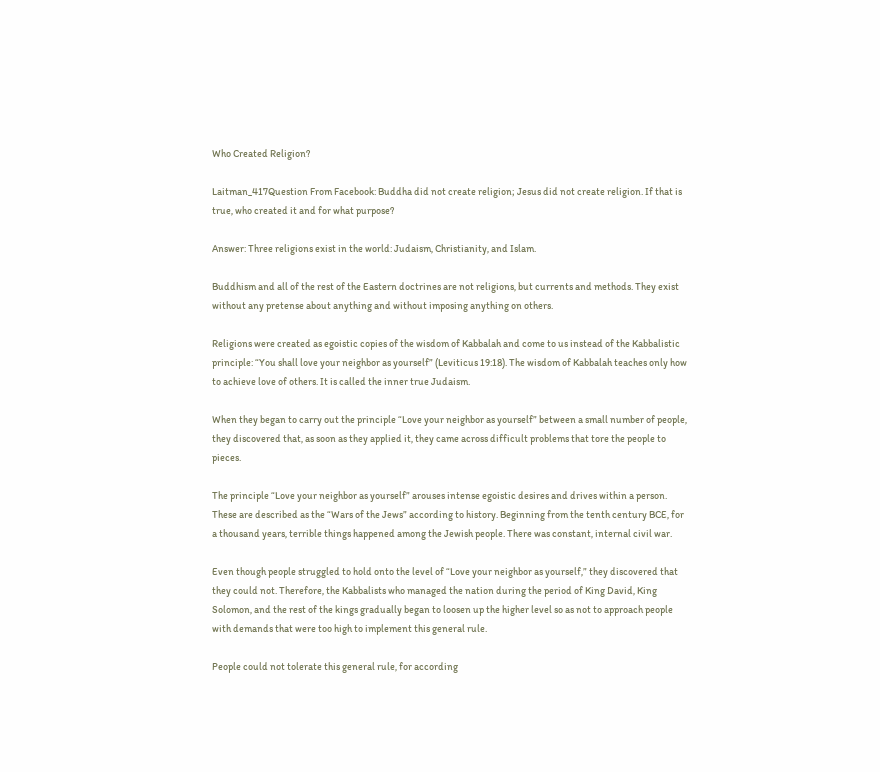Who Created Religion?

Laitman_417Question From Facebook: Buddha did not create religion; Jesus did not create religion. If that is true, who created it and for what purpose?

Answer: Three religions exist in the world: Judaism, Christianity, and Islam.

Buddhism and all of the rest of the Eastern doctrines are not religions, but currents and methods. They exist without any pretense about anything and without imposing anything on others.

Religions were created as egoistic copies of the wisdom of Kabbalah and come to us instead of the Kabbalistic principle: “You shall love your neighbor as yourself” (Leviticus 19:18). The wisdom of Kabbalah teaches only how to achieve love of others. It is called the inner true Judaism.

When they began to carry out the principle “Love your neighbor as yourself” between a small number of people, they discovered that, as soon as they applied it, they came across difficult problems that tore the people to pieces.

The principle “Love your neighbor as yourself” arouses intense egoistic desires and drives within a person. These are described as the “Wars of the Jews” according to history. Beginning from the tenth century BCE, for a thousand years, terrible things happened among the Jewish people. There was constant, internal civil war.

Even though people struggled to hold onto the level of “Love your neighbor as yourself,” they discovered that they could not. Therefore, the Kabbalists who managed the nation during the period of King David, King Solomon, and the rest of the kings gradually began to loosen up the higher level so as not to approach people with demands that were too high to implement this general rule.

People could not tolerate this general rule, for according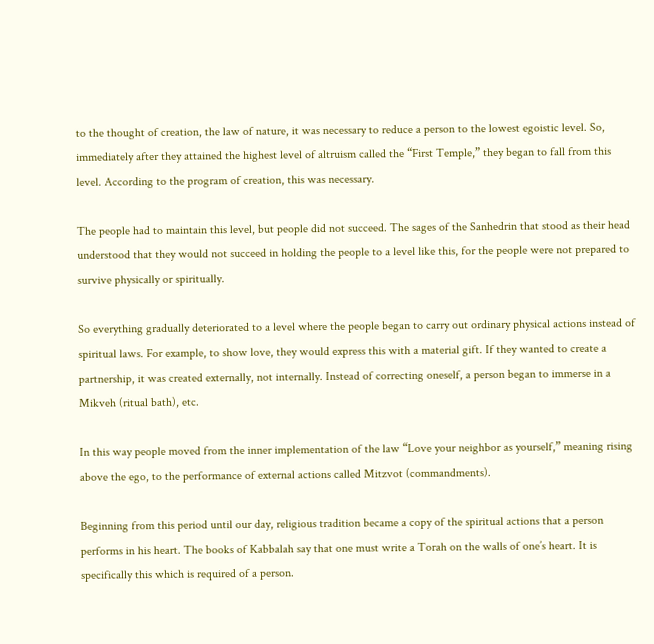to the thought of creation, the law of nature, it was necessary to reduce a person to the lowest egoistic level. So, immediately after they attained the highest level of altruism called the “First Temple,” they began to fall from this level. According to the program of creation, this was necessary.

The people had to maintain this level, but people did not succeed. The sages of the Sanhedrin that stood as their head understood that they would not succeed in holding the people to a level like this, for the people were not prepared to survive physically or spiritually.

So everything gradually deteriorated to a level where the people began to carry out ordinary physical actions instead of spiritual laws. For example, to show love, they would express this with a material gift. If they wanted to create a partnership, it was created externally, not internally. Instead of correcting oneself, a person began to immerse in a Mikveh (ritual bath), etc.

In this way people moved from the inner implementation of the law “Love your neighbor as yourself,” meaning rising above the ego, to the performance of external actions called Mitzvot (commandments).

Beginning from this period until our day, religious tradition became a copy of the spiritual actions that a person performs in his heart. The books of Kabbalah say that one must write a Torah on the walls of one’s heart. It is specifically this which is required of a person.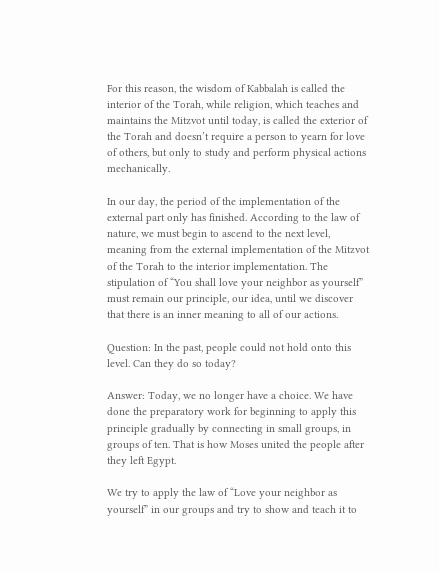For this reason, the wisdom of Kabbalah is called the interior of the Torah, while religion, which teaches and maintains the Mitzvot until today, is called the exterior of the Torah and doesn’t require a person to yearn for love of others, but only to study and perform physical actions mechanically.

In our day, the period of the implementation of the external part only has finished. According to the law of nature, we must begin to ascend to the next level, meaning from the external implementation of the Mitzvot of the Torah to the interior implementation. The stipulation of “You shall love your neighbor as yourself” must remain our principle, our idea, until we discover that there is an inner meaning to all of our actions.

Question: In the past, people could not hold onto this level. Can they do so today?

Answer: Today, we no longer have a choice. We have done the preparatory work for beginning to apply this principle gradually by connecting in small groups, in groups of ten. That is how Moses united the people after they left Egypt.

We try to apply the law of “Love your neighbor as yourself” in our groups and try to show and teach it to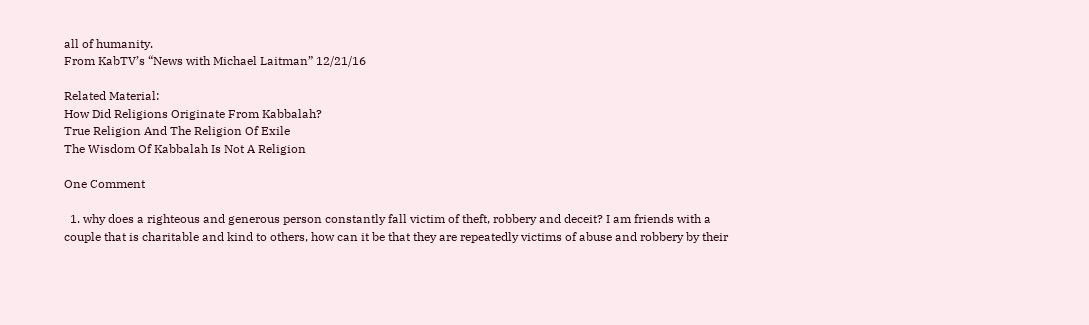all of humanity.
From KabTV’s “News with Michael Laitman” 12/21/16

Related Material:
How Did Religions Originate From Kabbalah?
True Religion And The Religion Of Exile
The Wisdom Of Kabbalah Is Not A Religion

One Comment

  1. why does a righteous and generous person constantly fall victim of theft, robbery and deceit? I am friends with a couple that is charitable and kind to others, how can it be that they are repeatedly victims of abuse and robbery by their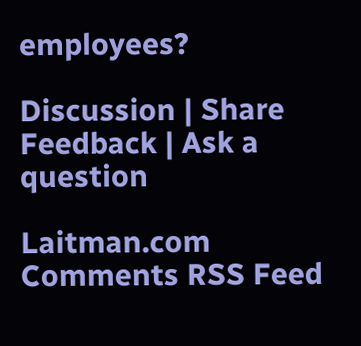employees?

Discussion | Share Feedback | Ask a question

Laitman.com Comments RSS Feed